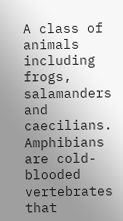A class of animals including frogs, salamanders and caecilians. Amphibians are cold-blooded vertebrates that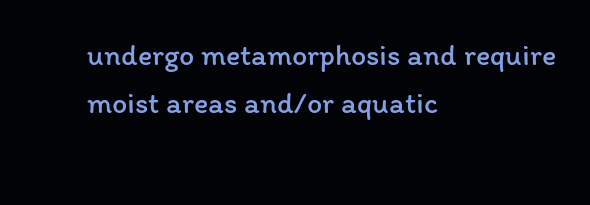undergo metamorphosis and require moist areas and/or aquatic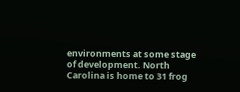environments at some stage of development. North Carolina is home to 31 frog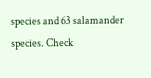species and 63 salamander species. Check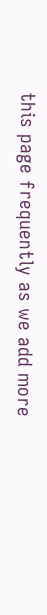this page frequently as we add more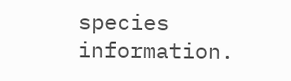species information.